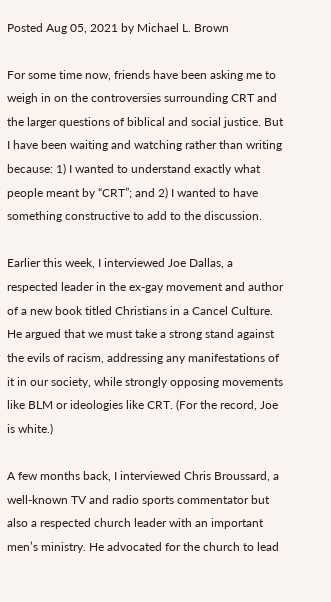Posted Aug 05, 2021 by Michael L. Brown

For some time now, friends have been asking me to weigh in on the controversies surrounding CRT and the larger questions of biblical and social justice. But I have been waiting and watching rather than writing because: 1) I wanted to understand exactly what people meant by “CRT”; and 2) I wanted to have something constructive to add to the discussion.

Earlier this week, I interviewed Joe Dallas, a respected leader in the ex-gay movement and author of a new book titled Christians in a Cancel Culture. He argued that we must take a strong stand against the evils of racism, addressing any manifestations of it in our society, while strongly opposing movements like BLM or ideologies like CRT. (For the record, Joe is white.)

A few months back, I interviewed Chris Broussard, a well-known TV and radio sports commentator but also a respected church leader with an important men’s ministry. He advocated for the church to lead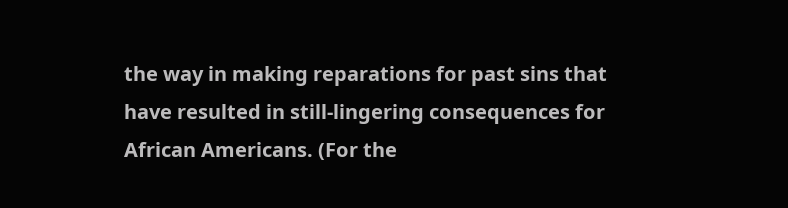the way in making reparations for past sins that have resulted in still-lingering consequences for African Americans. (For the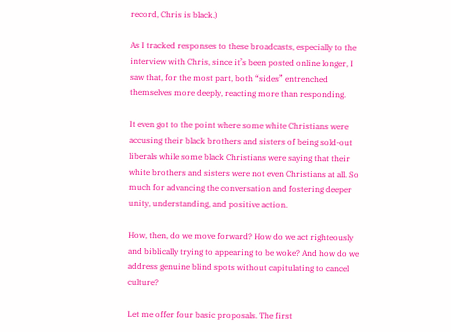record, Chris is black.)

As I tracked responses to these broadcasts, especially to the interview with Chris, since it’s been posted online longer, I saw that, for the most part, both “sides” entrenched themselves more deeply, reacting more than responding.

It even got to the point where some white Christians were accusing their black brothers and sisters of being sold-out liberals while some black Christians were saying that their white brothers and sisters were not even Christians at all. So much for advancing the conversation and fostering deeper unity, understanding, and positive action.

How, then, do we move forward? How do we act righteously and biblically trying to appearing to be woke? And how do we address genuine blind spots without capitulating to cancel culture?

Let me offer four basic proposals. The first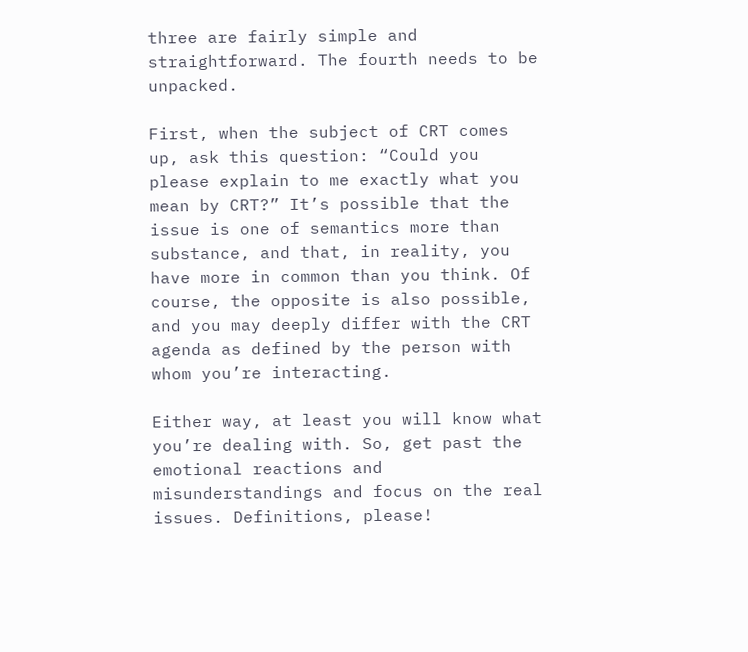three are fairly simple and straightforward. The fourth needs to be unpacked.

First, when the subject of CRT comes up, ask this question: “Could you please explain to me exactly what you mean by CRT?” It’s possible that the issue is one of semantics more than substance, and that, in reality, you have more in common than you think. Of course, the opposite is also possible, and you may deeply differ with the CRT agenda as defined by the person with whom you’re interacting.

Either way, at least you will know what you’re dealing with. So, get past the emotional reactions and misunderstandings and focus on the real issues. Definitions, please!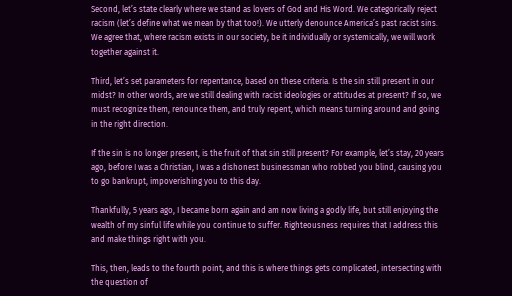Second, let’s state clearly where we stand as lovers of God and His Word. We categorically reject racism (let’s define what we mean by that too!). We utterly denounce America’s past racist sins. We agree that, where racism exists in our society, be it individually or systemically, we will work together against it.

Third, let’s set parameters for repentance, based on these criteria. Is the sin still present in our midst? In other words, are we still dealing with racist ideologies or attitudes at present? If so, we must recognize them, renounce them, and truly repent, which means turning around and going in the right direction.

If the sin is no longer present, is the fruit of that sin still present? For example, let’s stay, 20 years ago, before I was a Christian, I was a dishonest businessman who robbed you blind, causing you to go bankrupt, impoverishing you to this day.

Thankfully, 5 years ago, I became born again and am now living a godly life, but still enjoying the wealth of my sinful life while you continue to suffer. Righteousness requires that I address this and make things right with you.

This, then, leads to the fourth point, and this is where things gets complicated, intersecting with the question of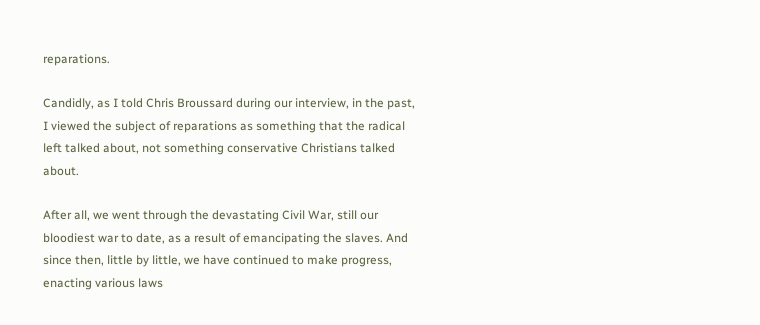reparations.

Candidly, as I told Chris Broussard during our interview, in the past, I viewed the subject of reparations as something that the radical left talked about, not something conservative Christians talked about.

After all, we went through the devastating Civil War, still our bloodiest war to date, as a result of emancipating the slaves. And since then, little by little, we have continued to make progress, enacting various laws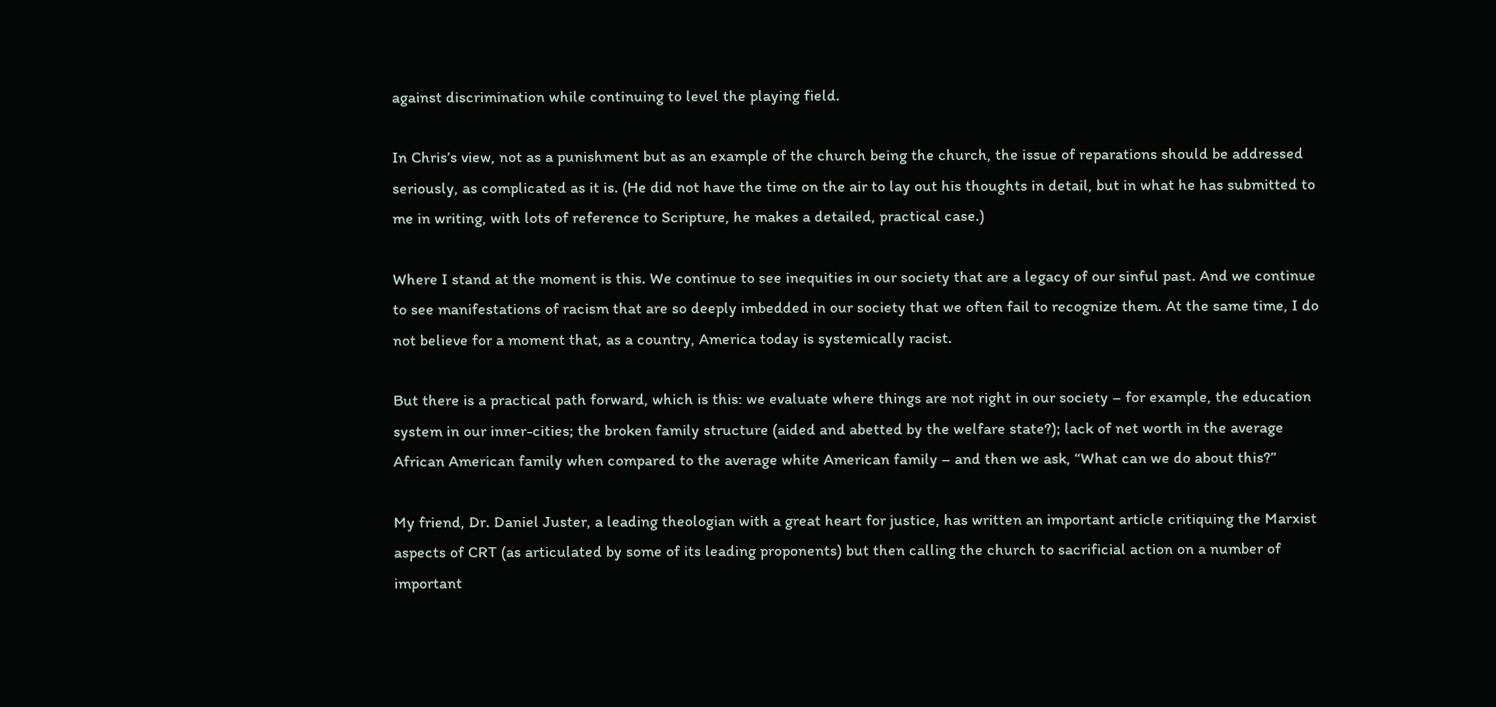against discrimination while continuing to level the playing field.

In Chris’s view, not as a punishment but as an example of the church being the church, the issue of reparations should be addressed seriously, as complicated as it is. (He did not have the time on the air to lay out his thoughts in detail, but in what he has submitted to me in writing, with lots of reference to Scripture, he makes a detailed, practical case.)

Where I stand at the moment is this. We continue to see inequities in our society that are a legacy of our sinful past. And we continue to see manifestations of racism that are so deeply imbedded in our society that we often fail to recognize them. At the same time, I do not believe for a moment that, as a country, America today is systemically racist.

But there is a practical path forward, which is this: we evaluate where things are not right in our society – for example, the education system in our inner-cities; the broken family structure (aided and abetted by the welfare state?); lack of net worth in the average African American family when compared to the average white American family – and then we ask, “What can we do about this?”

My friend, Dr. Daniel Juster, a leading theologian with a great heart for justice, has written an important article critiquing the Marxist aspects of CRT (as articulated by some of its leading proponents) but then calling the church to sacrificial action on a number of important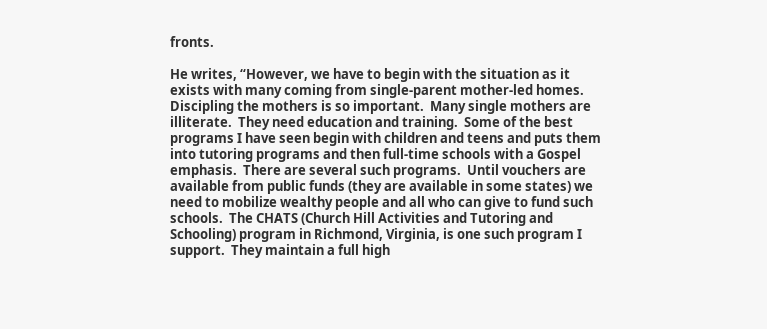fronts.

He writes, “However, we have to begin with the situation as it exists with many coming from single-parent mother-led homes. Discipling the mothers is so important.  Many single mothers are illiterate.  They need education and training.  Some of the best programs I have seen begin with children and teens and puts them into tutoring programs and then full-time schools with a Gospel emphasis.  There are several such programs.  Until vouchers are available from public funds (they are available in some states) we need to mobilize wealthy people and all who can give to fund such schools.  The CHATS (Church Hill Activities and Tutoring and Schooling) program in Richmond, Virginia, is one such program I support.  They maintain a full high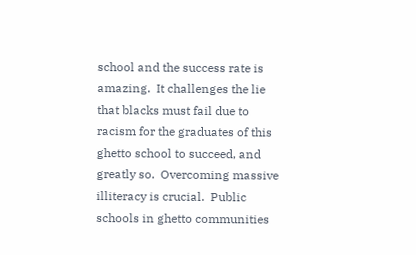school and the success rate is amazing.  It challenges the lie that blacks must fail due to racism for the graduates of this ghetto school to succeed, and greatly so.  Overcoming massive illiteracy is crucial.  Public schools in ghetto communities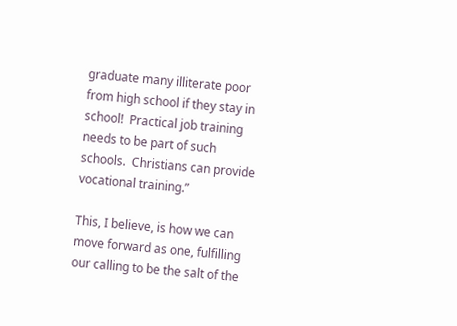graduate many illiterate poor from high school if they stay in school!  Practical job training needs to be part of such schools.  Christians can provide vocational training.”

This, I believe, is how we can move forward as one, fulfilling our calling to be the salt of the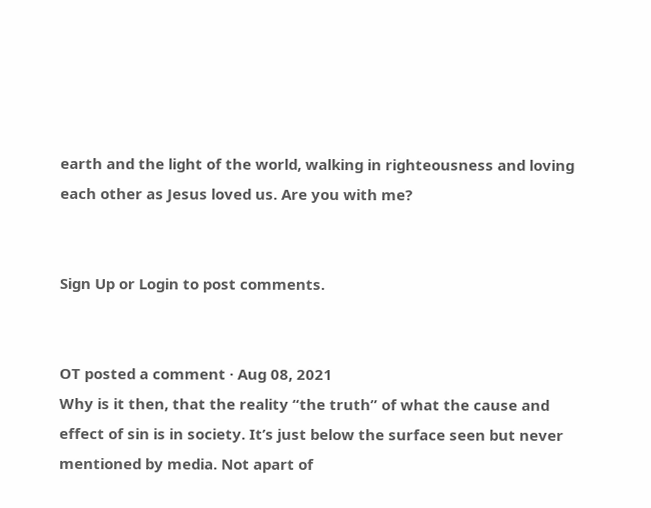earth and the light of the world, walking in righteousness and loving each other as Jesus loved us. Are you with me?


Sign Up or Login to post comments.


OT posted a comment · Aug 08, 2021
Why is it then, that the reality “the truth” of what the cause and effect of sin is in society. It’s just below the surface seen but never mentioned by media. Not apart of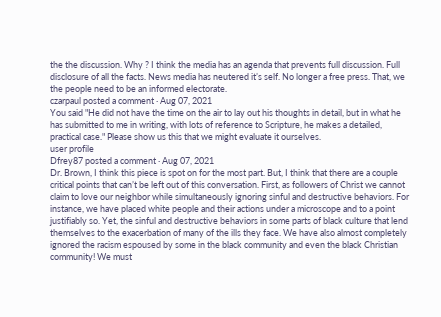the the discussion. Why ? I think the media has an agenda that prevents full discussion. Full disclosure of all the facts. News media has neutered it’s self. No longer a free press. That, we the people need to be an informed electorate.
czarpaul posted a comment · Aug 07, 2021
You said "He did not have the time on the air to lay out his thoughts in detail, but in what he has submitted to me in writing, with lots of reference to Scripture, he makes a detailed, practical case." Please show us this that we might evaluate it ourselves.
user profile
Dfrey87 posted a comment · Aug 07, 2021
Dr. Brown, I think this piece is spot on for the most part. But, I think that there are a couple critical points that can’t be left out of this conversation. First, as followers of Christ we cannot claim to love our neighbor while simultaneously ignoring sinful and destructive behaviors. For instance, we have placed white people and their actions under a microscope and to a point justifiably so. Yet, the sinful and destructive behaviors in some parts of black culture that lend themselves to the exacerbation of many of the ills they face. We have also almost completely ignored the racism espoused by some in the black community and even the black Christian community! We must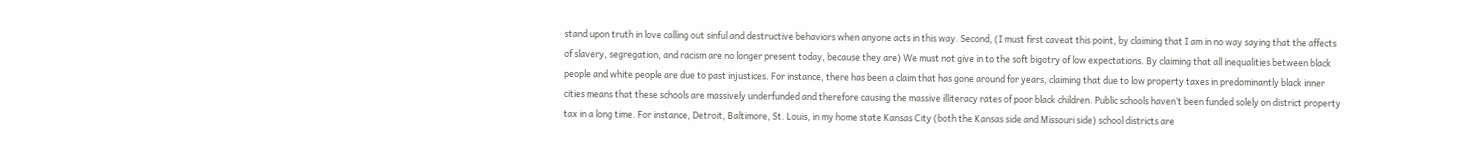stand upon truth in love calling out sinful and destructive behaviors when anyone acts in this way. Second, (I must first caveat this point, by claiming that I am in no way saying that the affects of slavery, segregation, and racism are no longer present today, because they are) We must not give in to the soft bigotry of low expectations. By claiming that all inequalities between black people and white people are due to past injustices. For instance, there has been a claim that has gone around for years, claiming that due to low property taxes in predominantly black inner cities means that these schools are massively underfunded and therefore causing the massive illiteracy rates of poor black children. Public schools haven’t been funded solely on district property tax in a long time. For instance, Detroit, Baltimore, St. Louis, in my home state Kansas City (both the Kansas side and Missouri side) school districts are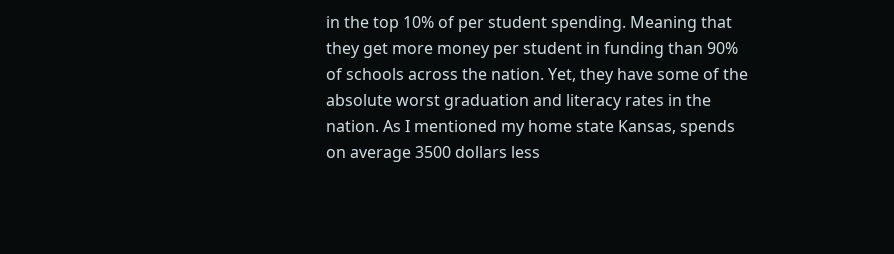in the top 10% of per student spending. Meaning that they get more money per student in funding than 90% of schools across the nation. Yet, they have some of the absolute worst graduation and literacy rates in the nation. As I mentioned my home state Kansas, spends on average 3500 dollars less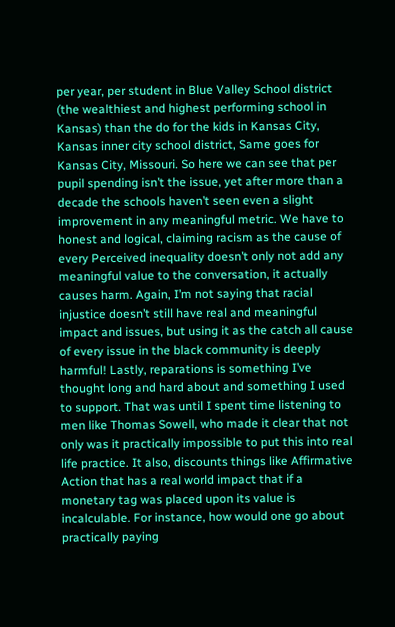per year, per student in Blue Valley School district (the wealthiest and highest performing school in Kansas) than the do for the kids in Kansas City, Kansas inner city school district, Same goes for Kansas City, Missouri. So here we can see that per pupil spending isn’t the issue, yet after more than a decade the schools haven’t seen even a slight improvement in any meaningful metric. We have to honest and logical, claiming racism as the cause of every Perceived inequality doesn’t only not add any meaningful value to the conversation, it actually causes harm. Again, I’m not saying that racial injustice doesn’t still have real and meaningful impact and issues, but using it as the catch all cause of every issue in the black community is deeply harmful! Lastly, reparations is something I’ve thought long and hard about and something I used to support. That was until I spent time listening to men like Thomas Sowell, who made it clear that not only was it practically impossible to put this into real life practice. It also, discounts things like Affirmative Action that has a real world impact that if a monetary tag was placed upon its value is incalculable. For instance, how would one go about practically paying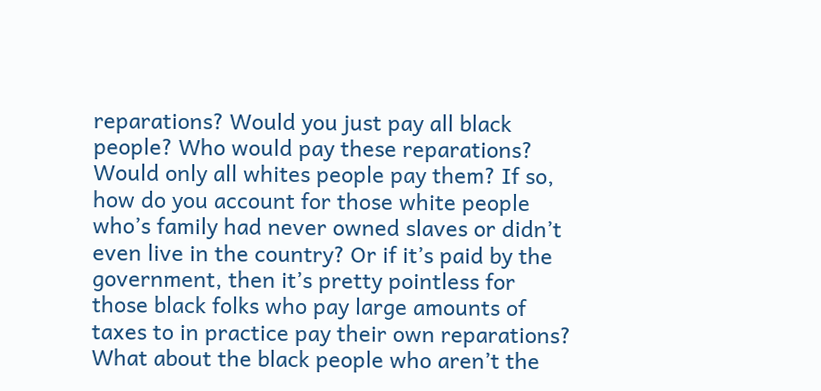reparations? Would you just pay all black people? Who would pay these reparations? Would only all whites people pay them? If so, how do you account for those white people who’s family had never owned slaves or didn’t even live in the country? Or if it’s paid by the government, then it’s pretty pointless for those black folks who pay large amounts of taxes to in practice pay their own reparations? What about the black people who aren’t the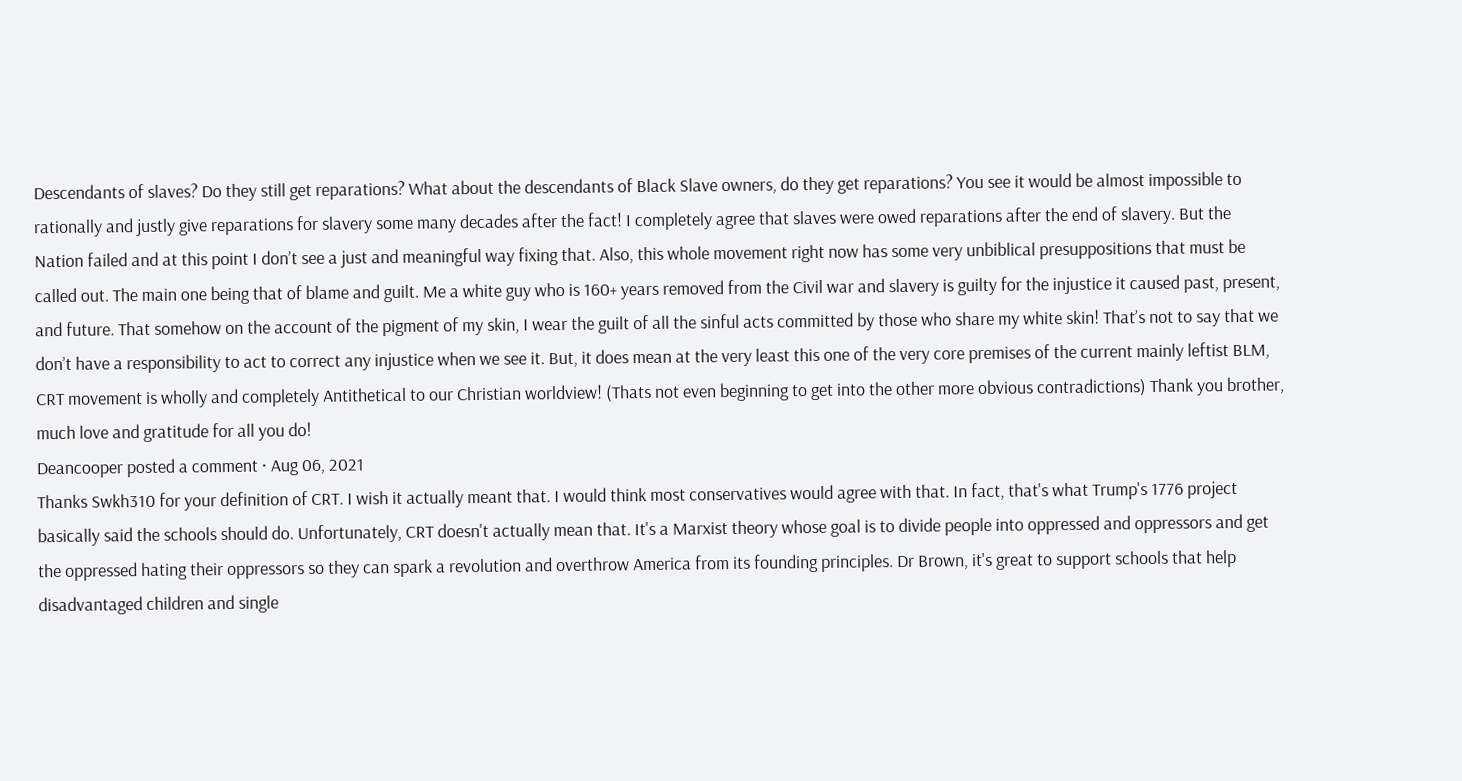Descendants of slaves? Do they still get reparations? What about the descendants of Black Slave owners, do they get reparations? You see it would be almost impossible to rationally and justly give reparations for slavery some many decades after the fact! I completely agree that slaves were owed reparations after the end of slavery. But the Nation failed and at this point I don’t see a just and meaningful way fixing that. Also, this whole movement right now has some very unbiblical presuppositions that must be called out. The main one being that of blame and guilt. Me a white guy who is 160+ years removed from the Civil war and slavery is guilty for the injustice it caused past, present, and future. That somehow on the account of the pigment of my skin, I wear the guilt of all the sinful acts committed by those who share my white skin! That’s not to say that we don’t have a responsibility to act to correct any injustice when we see it. But, it does mean at the very least this one of the very core premises of the current mainly leftist BLM, CRT movement is wholly and completely Antithetical to our Christian worldview! (Thats not even beginning to get into the other more obvious contradictions) Thank you brother, much love and gratitude for all you do!
Deancooper posted a comment · Aug 06, 2021
Thanks Swkh310 for your definition of CRT. I wish it actually meant that. I would think most conservatives would agree with that. In fact, that's what Trump's 1776 project basically said the schools should do. Unfortunately, CRT doesn't actually mean that. It's a Marxist theory whose goal is to divide people into oppressed and oppressors and get the oppressed hating their oppressors so they can spark a revolution and overthrow America from its founding principles. Dr Brown, it's great to support schools that help disadvantaged children and single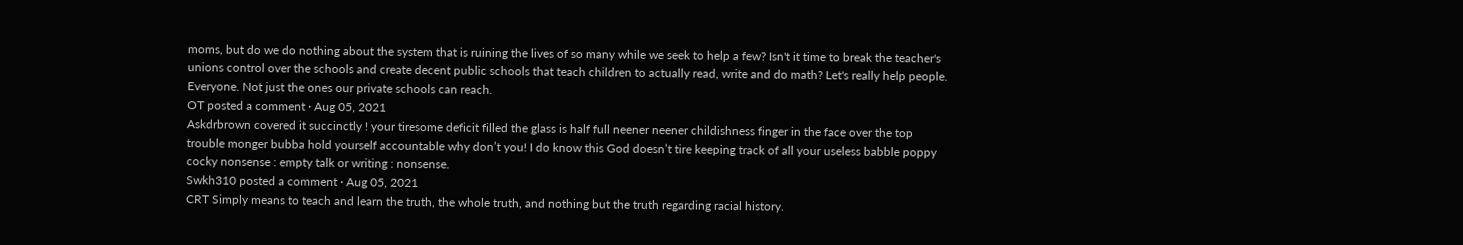moms, but do we do nothing about the system that is ruining the lives of so many while we seek to help a few? Isn't it time to break the teacher's unions control over the schools and create decent public schools that teach children to actually read, write and do math? Let's really help people. Everyone. Not just the ones our private schools can reach.
OT posted a comment · Aug 05, 2021
Askdrbrown covered it succinctly ! your tiresome deficit filled the glass is half full neener neener childishness finger in the face over the top trouble monger bubba hold yourself accountable why don’t you! I do know this God doesn’t tire keeping track of all your useless babble poppy cocky nonsense : empty talk or writing : nonsense.
Swkh310 posted a comment · Aug 05, 2021
CRT Simply means to teach and learn the truth, the whole truth, and nothing but the truth regarding racial history.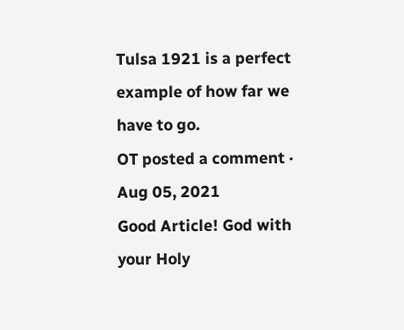Tulsa 1921 is a perfect example of how far we have to go.
OT posted a comment · Aug 05, 2021
Good Article! God with your Holy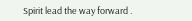Spirit lead the way forward .